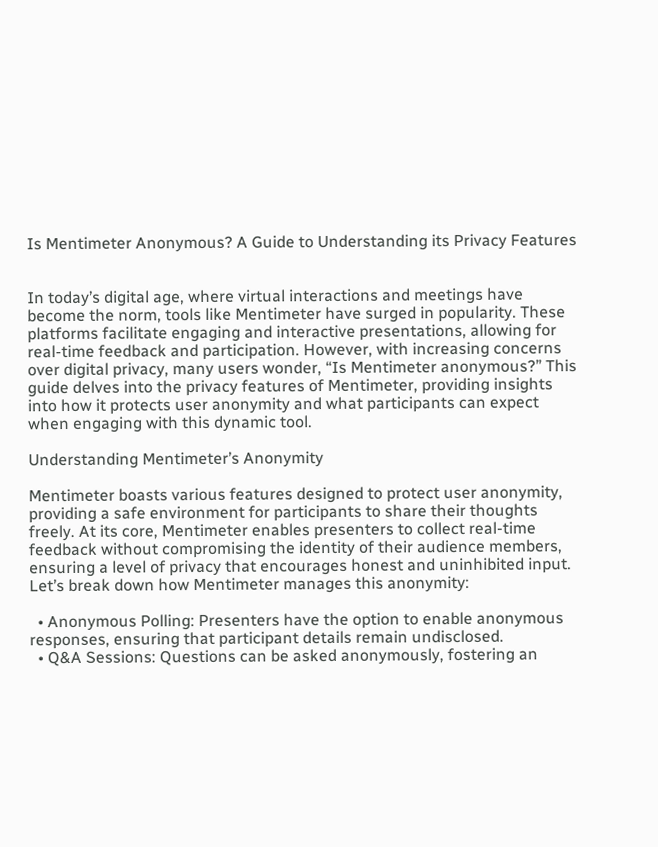Is Mentimeter Anonymous? A Guide to Understanding its Privacy Features


In today’s digital age, where virtual interactions and meetings have become the norm, tools like Mentimeter have surged in popularity. These platforms facilitate engaging and interactive presentations, allowing for real-time feedback and participation. However, with increasing concerns over digital privacy, many users wonder, “Is Mentimeter anonymous?” This guide delves into the privacy features of Mentimeter, providing insights into how it protects user anonymity and what participants can expect when engaging with this dynamic tool.

Understanding Mentimeter’s Anonymity

Mentimeter boasts various features designed to protect user anonymity, providing a safe environment for participants to share their thoughts freely. At its core, Mentimeter enables presenters to collect real-time feedback without compromising the identity of their audience members, ensuring a level of privacy that encourages honest and uninhibited input. Let’s break down how Mentimeter manages this anonymity:

  • Anonymous Polling: Presenters have the option to enable anonymous responses, ensuring that participant details remain undisclosed.
  • Q&A Sessions: Questions can be asked anonymously, fostering an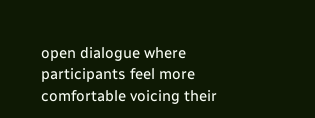open dialogue where participants feel more comfortable voicing their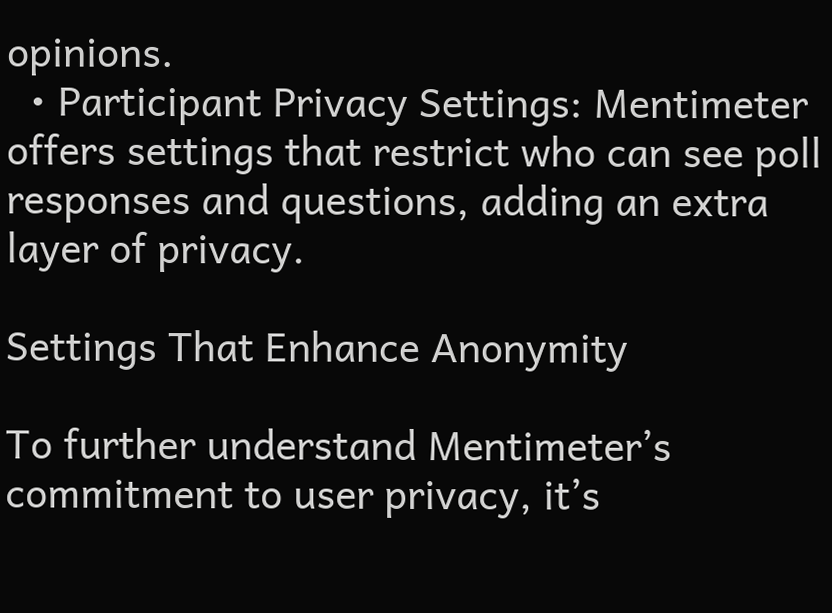opinions.
  • Participant Privacy Settings: Mentimeter offers settings that restrict who can see poll responses and questions, adding an extra layer of privacy.

Settings That Enhance Anonymity

To further understand Mentimeter’s commitment to user privacy, it’s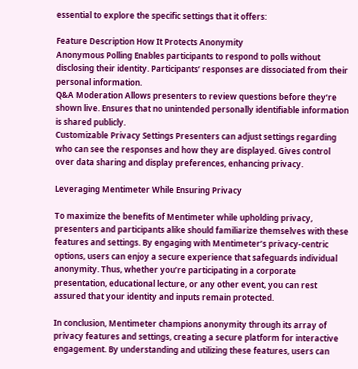essential to explore the specific settings that it offers:

Feature Description How It Protects Anonymity
Anonymous Polling Enables participants to respond to polls without disclosing their identity. Participants’ responses are dissociated from their personal information.
Q&A Moderation Allows presenters to review questions before they’re shown live. Ensures that no unintended personally identifiable information is shared publicly.
Customizable Privacy Settings Presenters can adjust settings regarding who can see the responses and how they are displayed. Gives control over data sharing and display preferences, enhancing privacy.

Leveraging Mentimeter While Ensuring Privacy

To maximize the benefits of Mentimeter while upholding privacy, presenters and participants alike should familiarize themselves with these features and settings. By engaging with Mentimeter’s privacy-centric options, users can enjoy a secure experience that safeguards individual anonymity. Thus, whether you’re participating in a corporate presentation, educational lecture, or any other event, you can rest assured that your identity and inputs remain protected.

In conclusion, Mentimeter champions anonymity through its array of privacy features and settings, creating a secure platform for interactive engagement. By understanding and utilizing these features, users can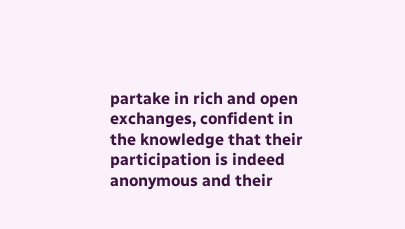partake in rich and open exchanges, confident in the knowledge that their participation is indeed anonymous and their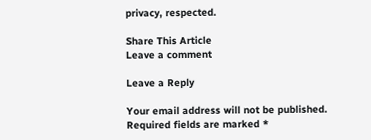privacy, respected.

Share This Article
Leave a comment

Leave a Reply

Your email address will not be published. Required fields are marked *